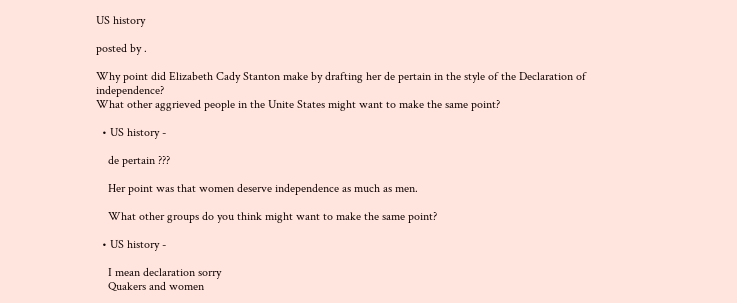US history

posted by .

Why point did Elizabeth Cady Stanton make by drafting her de pertain in the style of the Declaration of independence?
What other aggrieved people in the Unite States might want to make the same point?

  • US history -

    de pertain ???

    Her point was that women deserve independence as much as men.

    What other groups do you think might want to make the same point?

  • US history -

    I mean declaration sorry
    Quakers and women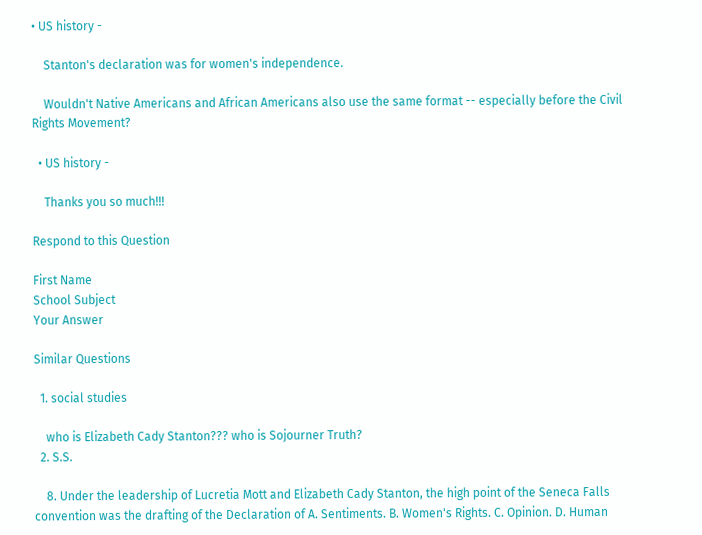• US history -

    Stanton's declaration was for women's independence.

    Wouldn't Native Americans and African Americans also use the same format -- especially before the Civil Rights Movement?

  • US history -

    Thanks you so much!!!

Respond to this Question

First Name
School Subject
Your Answer

Similar Questions

  1. social studies

    who is Elizabeth Cady Stanton??? who is Sojourner Truth?
  2. S.S.

    8. Under the leadership of Lucretia Mott and Elizabeth Cady Stanton, the high point of the Seneca Falls convention was the drafting of the Declaration of A. Sentiments. B. Women's Rights. C. Opinion. D. Human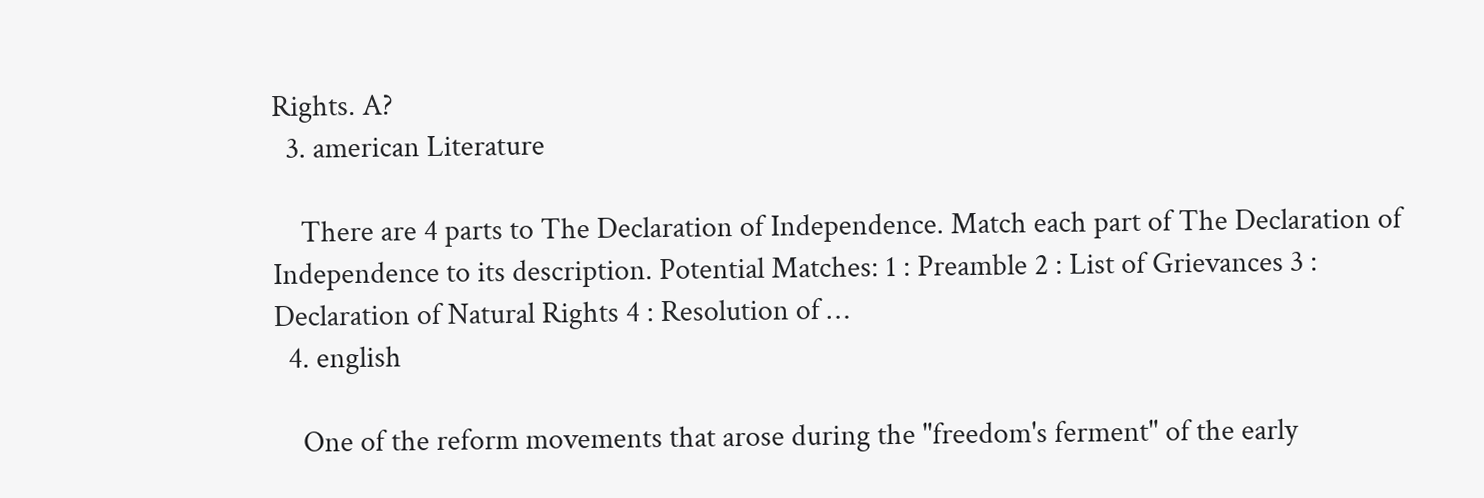Rights. A?
  3. american Literature

    There are 4 parts to The Declaration of Independence. Match each part of The Declaration of Independence to its description. Potential Matches: 1 : Preamble 2 : List of Grievances 3 : Declaration of Natural Rights 4 : Resolution of …
  4. english

    One of the reform movements that arose during the "freedom's ferment" of the early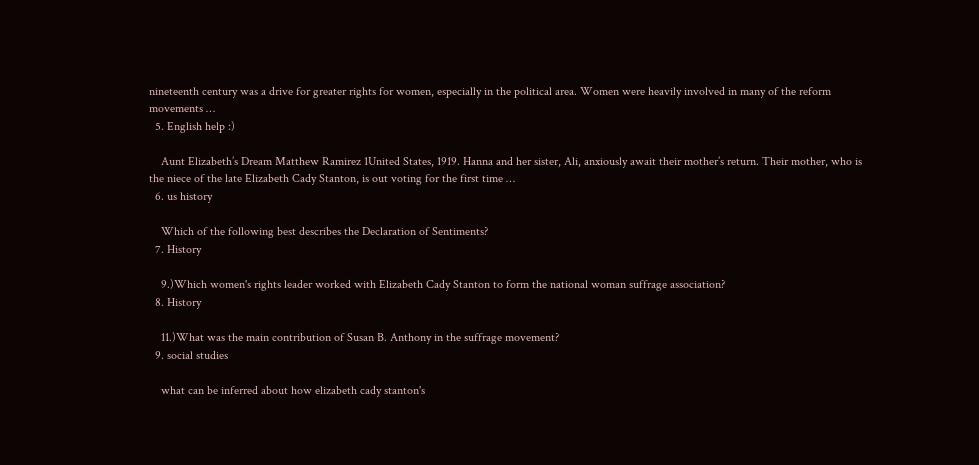nineteenth century was a drive for greater rights for women, especially in the political area. Women were heavily involved in many of the reform movements …
  5. English help :)

    Aunt Elizabeth’s Dream Matthew Ramirez 1United States, 1919. Hanna and her sister, Ali, anxiously await their mother’s return. Their mother, who is the niece of the late Elizabeth Cady Stanton, is out voting for the first time …
  6. us history

    Which of the following best describes the Declaration of Sentiments?
  7. History

    9.)Which women's rights leader worked with Elizabeth Cady Stanton to form the national woman suffrage association?
  8. History

    11.)What was the main contribution of Susan B. Anthony in the suffrage movement?
  9. social studies

    what can be inferred about how elizabeth cady stanton's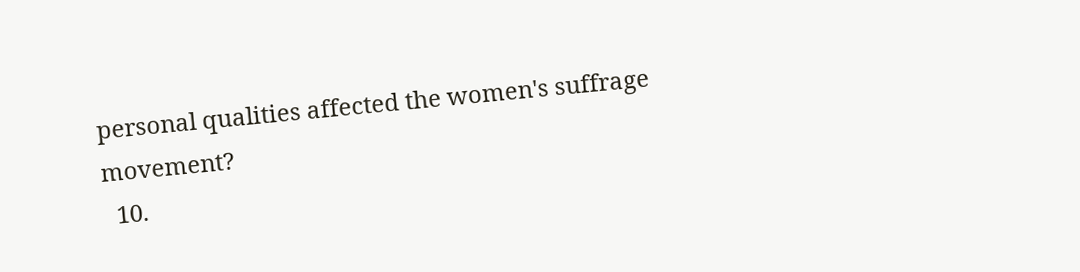personal qualities affected the women's suffrage movement?
  10.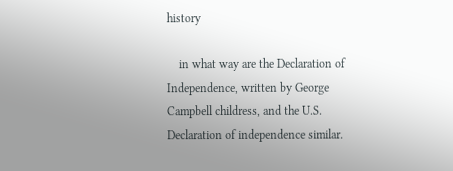history

    in what way are the Declaration of Independence, written by George Campbell childress, and the U.S. Declaration of independence similar.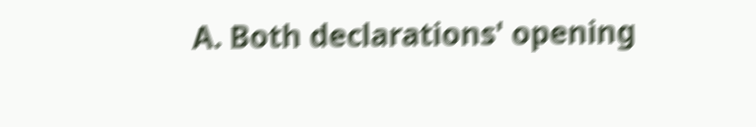A. Both declarations' opening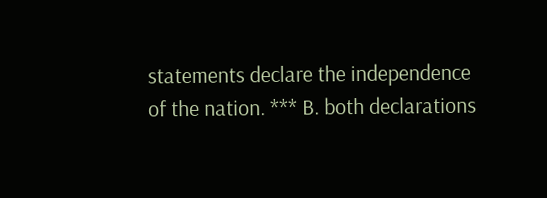statements declare the independence of the nation. *** B. both declarations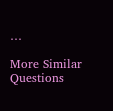…

More Similar Questions